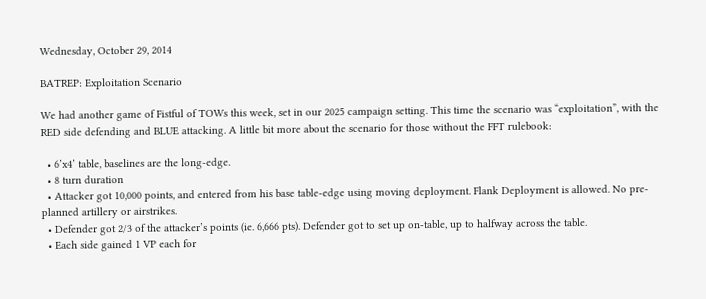Wednesday, October 29, 2014

BATREP: Exploitation Scenario

We had another game of Fistful of TOWs this week, set in our 2025 campaign setting. This time the scenario was “exploitation”, with the RED side defending and BLUE attacking. A little bit more about the scenario for those without the FFT rulebook:

  • 6’x4’ table, baselines are the long-edge.
  • 8 turn duration
  • Attacker got 10,000 points, and entered from his base table-edge using moving deployment. Flank Deployment is allowed. No pre-planned artillery or airstrikes.
  • Defender got 2/3 of the attacker’s points (ie. 6,666 pts). Defender got to set up on-table, up to halfway across the table.
  • Each side gained 1 VP each for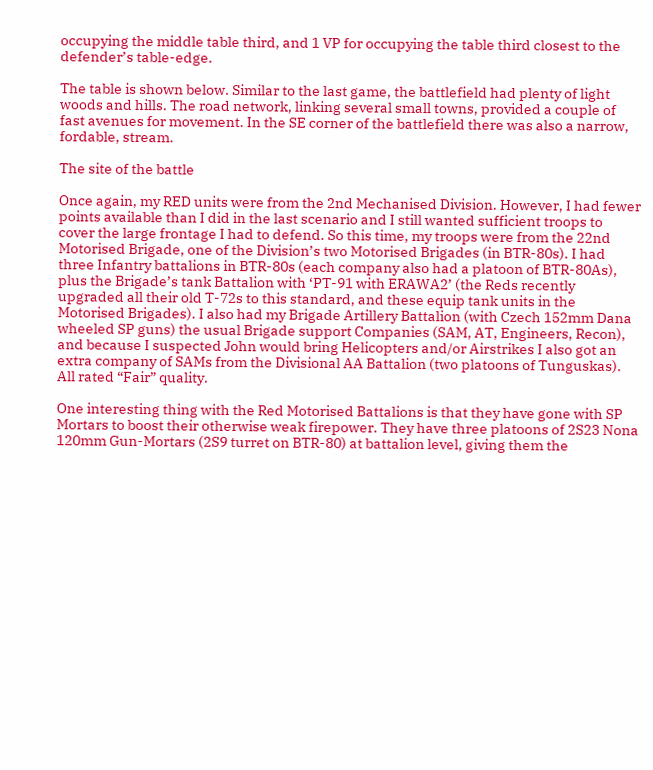occupying the middle table third, and 1 VP for occupying the table third closest to the defender’s table-edge.

The table is shown below. Similar to the last game, the battlefield had plenty of light woods and hills. The road network, linking several small towns, provided a couple of fast avenues for movement. In the SE corner of the battlefield there was also a narrow, fordable, stream.

The site of the battle

Once again, my RED units were from the 2nd Mechanised Division. However, I had fewer points available than I did in the last scenario and I still wanted sufficient troops to cover the large frontage I had to defend. So this time, my troops were from the 22nd Motorised Brigade, one of the Division’s two Motorised Brigades (in BTR-80s). I had three Infantry battalions in BTR-80s (each company also had a platoon of BTR-80As), plus the Brigade’s tank Battalion with ‘PT-91 with ERAWA2’ (the Reds recently upgraded all their old T-72s to this standard, and these equip tank units in the Motorised Brigades). I also had my Brigade Artillery Battalion (with Czech 152mm Dana wheeled SP guns) the usual Brigade support Companies (SAM, AT, Engineers, Recon), and because I suspected John would bring Helicopters and/or Airstrikes I also got an extra company of SAMs from the Divisional AA Battalion (two platoons of Tunguskas). All rated “Fair” quality.

One interesting thing with the Red Motorised Battalions is that they have gone with SP Mortars to boost their otherwise weak firepower. They have three platoons of 2S23 Nona 120mm Gun-Mortars (2S9 turret on BTR-80) at battalion level, giving them the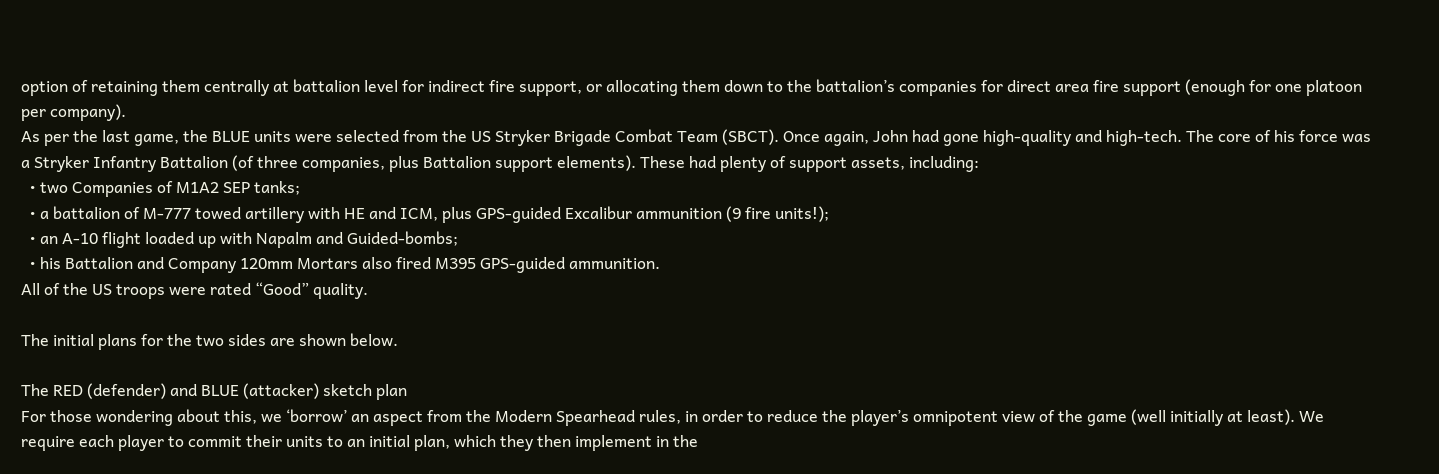option of retaining them centrally at battalion level for indirect fire support, or allocating them down to the battalion’s companies for direct area fire support (enough for one platoon per company).
As per the last game, the BLUE units were selected from the US Stryker Brigade Combat Team (SBCT). Once again, John had gone high-quality and high-tech. The core of his force was a Stryker Infantry Battalion (of three companies, plus Battalion support elements). These had plenty of support assets, including:
  • two Companies of M1A2 SEP tanks;
  • a battalion of M-777 towed artillery with HE and ICM, plus GPS-guided Excalibur ammunition (9 fire units!);
  • an A-10 flight loaded up with Napalm and Guided-bombs;
  • his Battalion and Company 120mm Mortars also fired M395 GPS-guided ammunition.
All of the US troops were rated “Good” quality.

The initial plans for the two sides are shown below.

The RED (defender) and BLUE (attacker) sketch plan
For those wondering about this, we ‘borrow’ an aspect from the Modern Spearhead rules, in order to reduce the player’s omnipotent view of the game (well initially at least). We require each player to commit their units to an initial plan, which they then implement in the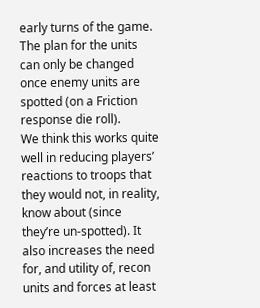early turns of the game. The plan for the units can only be changed once enemy units are spotted (on a Friction response die roll).
We think this works quite well in reducing players’ reactions to troops that they would not, in reality, know about (since they’re un-spotted). It also increases the need for, and utility of, recon units and forces at least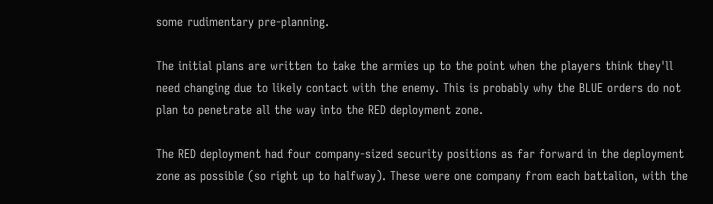some rudimentary pre-planning.

The initial plans are written to take the armies up to the point when the players think they'll need changing due to likely contact with the enemy. This is probably why the BLUE orders do not plan to penetrate all the way into the RED deployment zone.

The RED deployment had four company-sized security positions as far forward in the deployment zone as possible (so right up to halfway). These were one company from each battalion, with the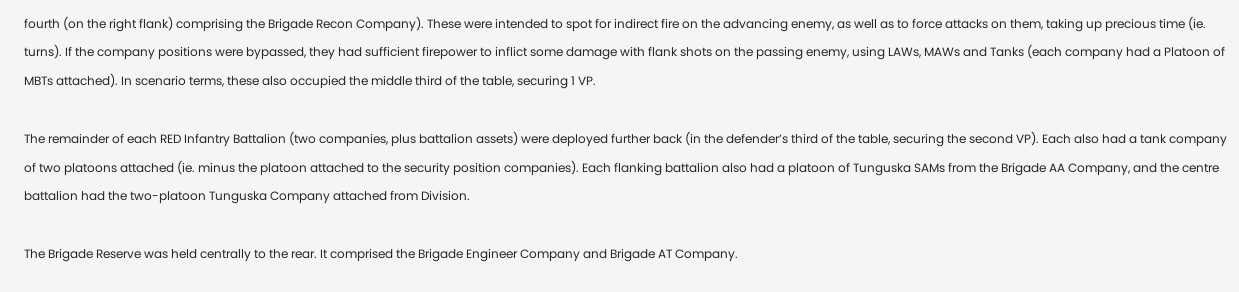fourth (on the right flank) comprising the Brigade Recon Company). These were intended to spot for indirect fire on the advancing enemy, as well as to force attacks on them, taking up precious time (ie. turns). If the company positions were bypassed, they had sufficient firepower to inflict some damage with flank shots on the passing enemy, using LAWs, MAWs and Tanks (each company had a Platoon of MBTs attached). In scenario terms, these also occupied the middle third of the table, securing 1 VP.

The remainder of each RED Infantry Battalion (two companies, plus battalion assets) were deployed further back (in the defender’s third of the table, securing the second VP). Each also had a tank company of two platoons attached (ie. minus the platoon attached to the security position companies). Each flanking battalion also had a platoon of Tunguska SAMs from the Brigade AA Company, and the centre battalion had the two-platoon Tunguska Company attached from Division.

The Brigade Reserve was held centrally to the rear. It comprised the Brigade Engineer Company and Brigade AT Company.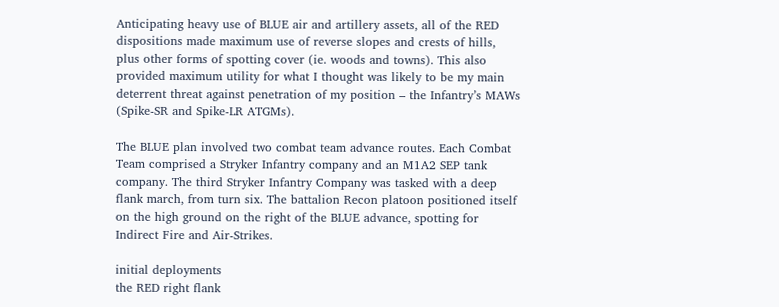Anticipating heavy use of BLUE air and artillery assets, all of the RED dispositions made maximum use of reverse slopes and crests of hills, plus other forms of spotting cover (ie. woods and towns). This also provided maximum utility for what I thought was likely to be my main deterrent threat against penetration of my position – the Infantry’s MAWs (Spike-SR and Spike-LR ATGMs).

The BLUE plan involved two combat team advance routes. Each Combat Team comprised a Stryker Infantry company and an M1A2 SEP tank company. The third Stryker Infantry Company was tasked with a deep flank march, from turn six. The battalion Recon platoon positioned itself on the high ground on the right of the BLUE advance, spotting for Indirect Fire and Air-Strikes.

initial deployments
the RED right flank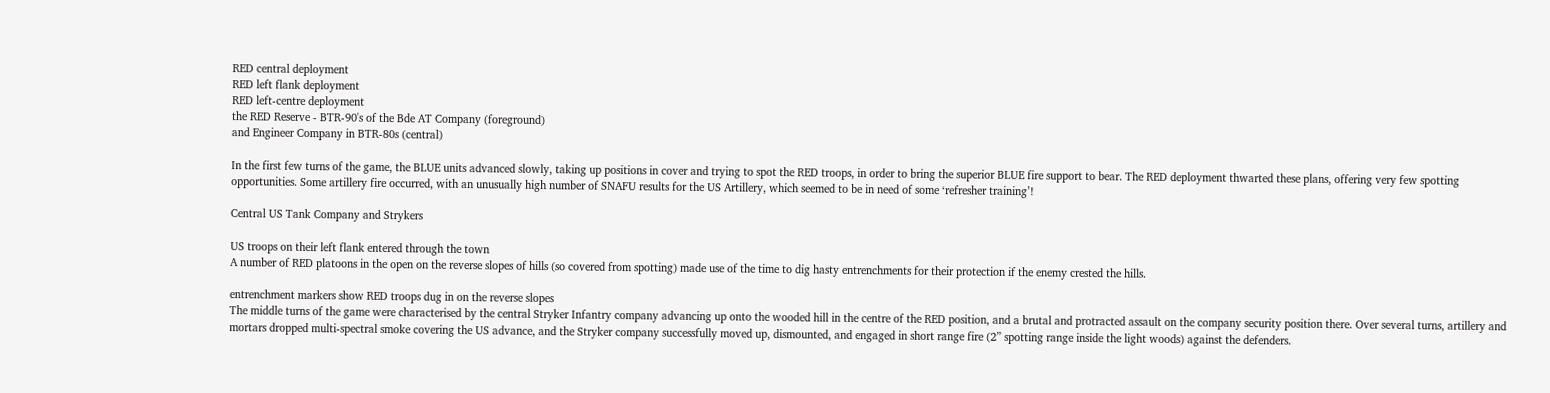RED central deployment
RED left flank deployment
RED left-centre deployment
the RED Reserve - BTR-90's of the Bde AT Company (foreground)
and Engineer Company in BTR-80s (central)

In the first few turns of the game, the BLUE units advanced slowly, taking up positions in cover and trying to spot the RED troops, in order to bring the superior BLUE fire support to bear. The RED deployment thwarted these plans, offering very few spotting opportunities. Some artillery fire occurred, with an unusually high number of SNAFU results for the US Artillery, which seemed to be in need of some ‘refresher training’!

Central US Tank Company and Strykers

US troops on their left flank entered through the town
A number of RED platoons in the open on the reverse slopes of hills (so covered from spotting) made use of the time to dig hasty entrenchments for their protection if the enemy crested the hills.

entrenchment markers show RED troops dug in on the reverse slopes
The middle turns of the game were characterised by the central Stryker Infantry company advancing up onto the wooded hill in the centre of the RED position, and a brutal and protracted assault on the company security position there. Over several turns, artillery and mortars dropped multi-spectral smoke covering the US advance, and the Stryker company successfully moved up, dismounted, and engaged in short range fire (2” spotting range inside the light woods) against the defenders.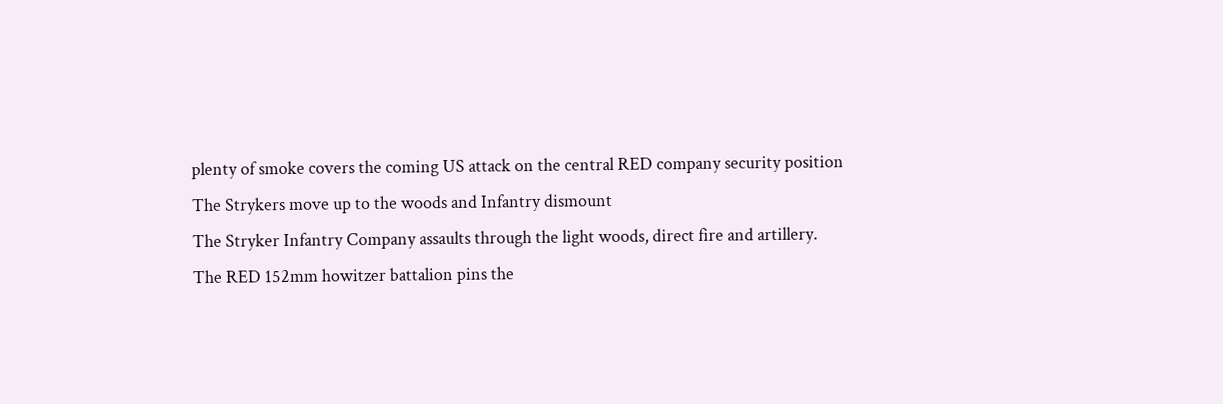plenty of smoke covers the coming US attack on the central RED company security position
The Strykers move up to the woods and Infantry dismount
The Stryker Infantry Company assaults through the light woods, direct fire and artillery.
The RED 152mm howitzer battalion pins the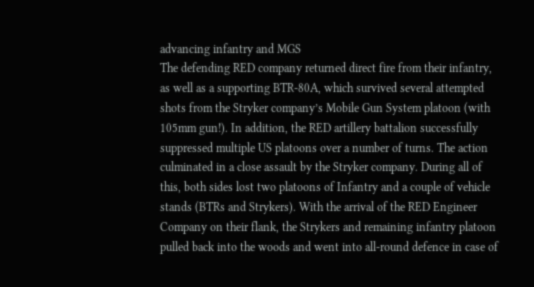advancing infantry and MGS
The defending RED company returned direct fire from their infantry, as well as a supporting BTR-80A, which survived several attempted shots from the Stryker company’s Mobile Gun System platoon (with 105mm gun!). In addition, the RED artillery battalion successfully suppressed multiple US platoons over a number of turns. The action culminated in a close assault by the Stryker company. During all of this, both sides lost two platoons of Infantry and a couple of vehicle stands (BTRs and Strykers). With the arrival of the RED Engineer Company on their flank, the Strykers and remaining infantry platoon pulled back into the woods and went into all-round defence in case of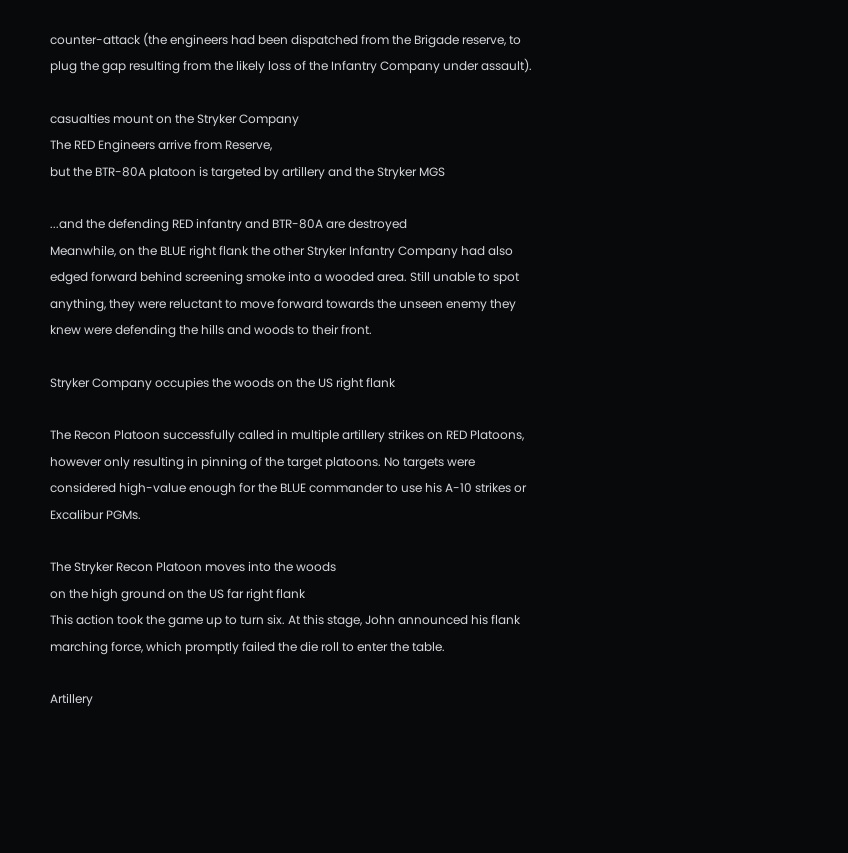counter-attack (the engineers had been dispatched from the Brigade reserve, to plug the gap resulting from the likely loss of the Infantry Company under assault).

casualties mount on the Stryker Company
The RED Engineers arrive from Reserve,
but the BTR-80A platoon is targeted by artillery and the Stryker MGS

...and the defending RED infantry and BTR-80A are destroyed
Meanwhile, on the BLUE right flank the other Stryker Infantry Company had also edged forward behind screening smoke into a wooded area. Still unable to spot anything, they were reluctant to move forward towards the unseen enemy they knew were defending the hills and woods to their front.

Stryker Company occupies the woods on the US right flank

The Recon Platoon successfully called in multiple artillery strikes on RED Platoons, however only resulting in pinning of the target platoons. No targets were considered high-value enough for the BLUE commander to use his A-10 strikes or Excalibur PGMs.

The Stryker Recon Platoon moves into the woods
on the high ground on the US far right flank
This action took the game up to turn six. At this stage, John announced his flank marching force, which promptly failed the die roll to enter the table.

Artillery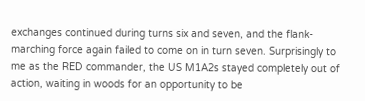exchanges continued during turns six and seven, and the flank-marching force again failed to come on in turn seven. Surprisingly to me as the RED commander, the US M1A2s stayed completely out of action, waiting in woods for an opportunity to be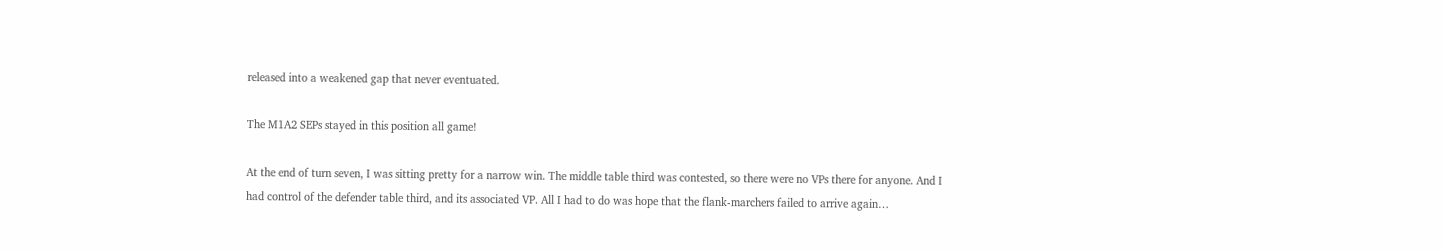released into a weakened gap that never eventuated.

The M1A2 SEPs stayed in this position all game!

At the end of turn seven, I was sitting pretty for a narrow win. The middle table third was contested, so there were no VPs there for anyone. And I had control of the defender table third, and its associated VP. All I had to do was hope that the flank-marchers failed to arrive again…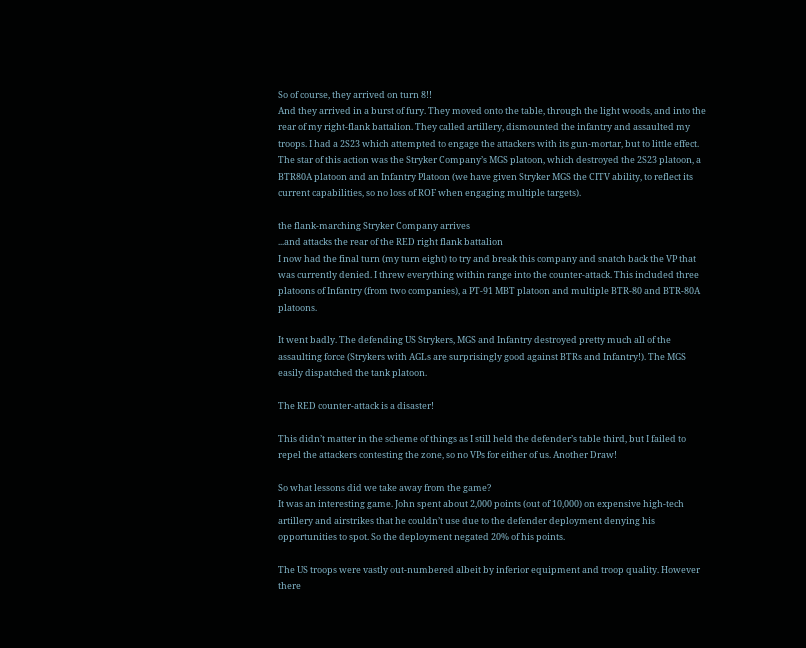So of course, they arrived on turn 8!!
And they arrived in a burst of fury. They moved onto the table, through the light woods, and into the rear of my right-flank battalion. They called artillery, dismounted the infantry and assaulted my troops. I had a 2S23 which attempted to engage the attackers with its gun-mortar, but to little effect. The star of this action was the Stryker Company’s MGS platoon, which destroyed the 2S23 platoon, a BTR80A platoon and an Infantry Platoon (we have given Stryker MGS the CITV ability, to reflect its current capabilities, so no loss of ROF when engaging multiple targets).

the flank-marching Stryker Company arrives
...and attacks the rear of the RED right flank battalion
I now had the final turn (my turn eight) to try and break this company and snatch back the VP that was currently denied. I threw everything within range into the counter-attack. This included three platoons of Infantry (from two companies), a PT-91 MBT platoon and multiple BTR-80 and BTR-80A platoons.

It went badly. The defending US Strykers, MGS and Infantry destroyed pretty much all of the assaulting force (Strykers with AGLs are surprisingly good against BTRs and Infantry!). The MGS easily dispatched the tank platoon.

The RED counter-attack is a disaster!

This didn’t matter in the scheme of things as I still held the defender’s table third, but I failed to repel the attackers contesting the zone, so no VPs for either of us. Another Draw!

So what lessons did we take away from the game?
It was an interesting game. John spent about 2,000 points (out of 10,000) on expensive high-tech artillery and airstrikes that he couldn’t use due to the defender deployment denying his opportunities to spot. So the deployment negated 20% of his points.

The US troops were vastly out-numbered albeit by inferior equipment and troop quality. However there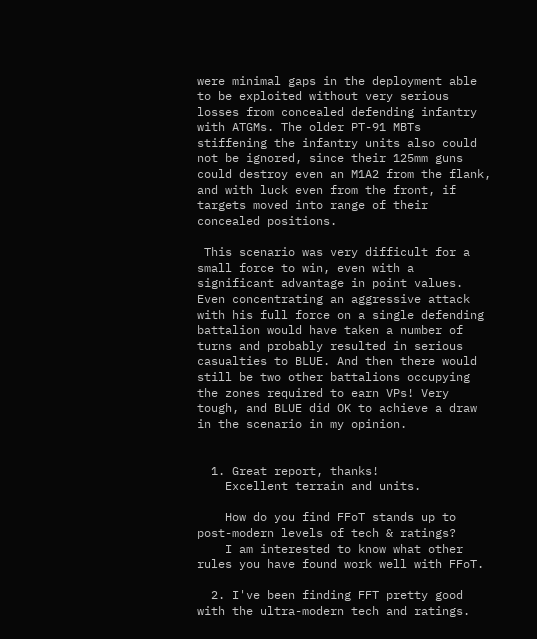were minimal gaps in the deployment able to be exploited without very serious losses from concealed defending infantry with ATGMs. The older PT-91 MBTs stiffening the infantry units also could not be ignored, since their 125mm guns could destroy even an M1A2 from the flank, and with luck even from the front, if targets moved into range of their concealed positions.

 This scenario was very difficult for a small force to win, even with a significant advantage in point values. Even concentrating an aggressive attack with his full force on a single defending battalion would have taken a number of turns and probably resulted in serious casualties to BLUE. And then there would still be two other battalions occupying the zones required to earn VPs! Very tough, and BLUE did OK to achieve a draw in the scenario in my opinion.


  1. Great report, thanks!
    Excellent terrain and units.

    How do you find FFoT stands up to post-modern levels of tech & ratings?
    I am interested to know what other rules you have found work well with FFoT.

  2. I've been finding FFT pretty good with the ultra-modern tech and ratings.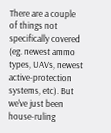There are a couple of things not specifically covered (eg. newest ammo types, UAVs, newest active-protection systems, etc). But we've just been house-ruling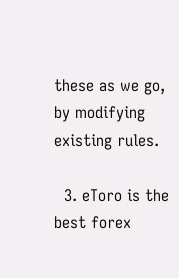these as we go, by modifying existing rules.

  3. eToro is the best forex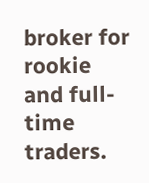broker for rookie and full-time traders.